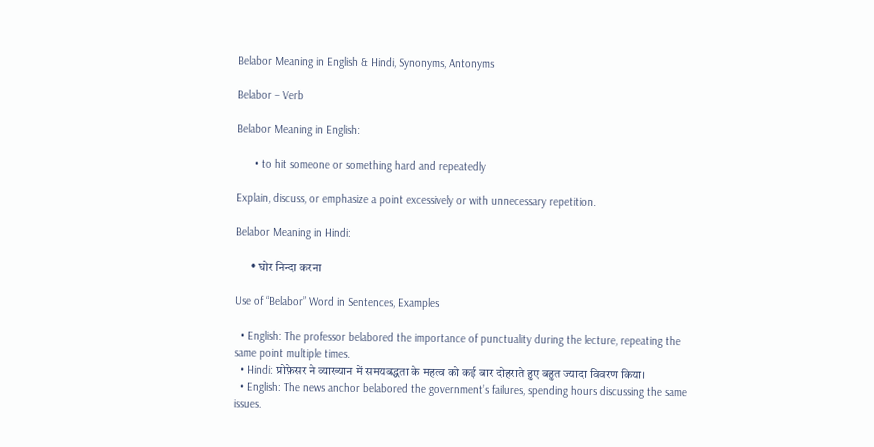Belabor Meaning in English & Hindi, Synonyms, Antonyms

Belabor – Verb

Belabor Meaning in English:

      • to hit someone or something hard and repeatedly

Explain, discuss, or emphasize a point excessively or with unnecessary repetition.

Belabor Meaning in Hindi:

      • घोर निन्दा करना

Use of “Belabor” Word in Sentences, Examples

  • English: The professor belabored the importance of punctuality during the lecture, repeating the same point multiple times.
  • Hindi: प्रोफ़ेसर ने व्याख्यान में समयबद्धता के महत्व को कई बार दोहराते हुए बहुत ज्यादा विवरण किया।
  • English: The news anchor belabored the government’s failures, spending hours discussing the same issues.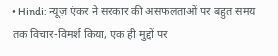• Hindi: न्यूज़ एंकर ने सरकार की असफलताओं पर बहुत समय तक विचार-विमर्श किया, एक ही मुद्दों पर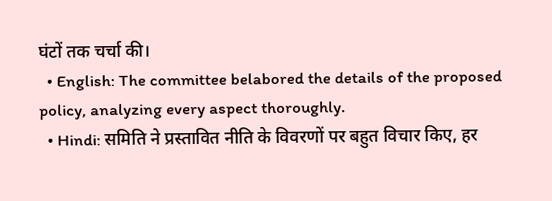घंटों तक चर्चा की।
  • English: The committee belabored the details of the proposed policy, analyzing every aspect thoroughly.
  • Hindi: समिति ने प्रस्तावित नीति के विवरणों पर बहुत विचार किए, हर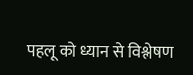पहलू को ध्यान से विश्लेषण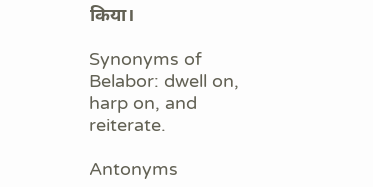किया।

Synonyms of Belabor: dwell on, harp on, and reiterate.

Antonyms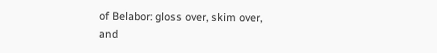of Belabor: gloss over, skim over, and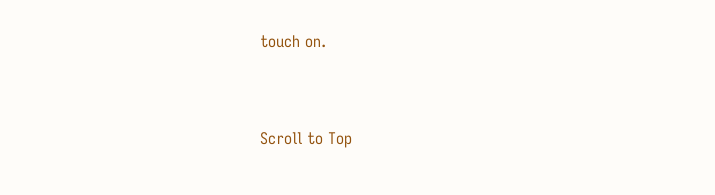touch on.


Scroll to Top